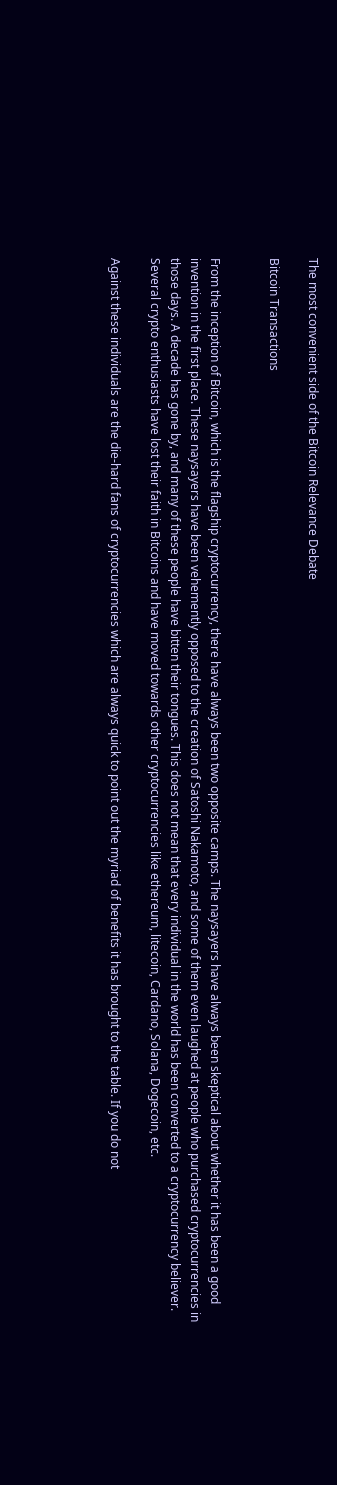The most convenient side of the Bitcoin Relevance Debate

Bitcoin Transactions


From the inception of Bitcoin, which is the flagship cryptocurrency, there have always been two opposite camps. The naysayers have always been skeptical about whether it has been a good invention in the first place. These naysayers have been vehemently opposed to the creation of Satoshi Nakamoto, and some of them even laughed at people who purchased cryptocurrencies in those days. A decade has gone by, and many of these people have bitten their tongues. This does not mean that every individual in the world has been converted to a cryptocurrency believer. Several crypto enthusiasts have lost their faith in Bitcoins and have moved towards other cryptocurrencies like ethereum, litecoin, Cardano, Solana, Dogecoin, etc.

Against these individuals are the die-hard fans of cryptocurrencies which are always quick to point out the myriad of benefits it has brought to the table. If you do not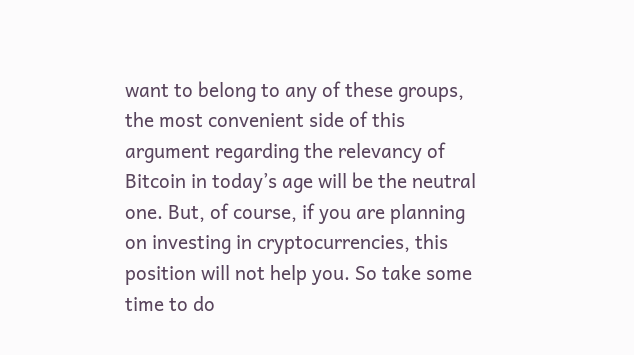want to belong to any of these groups, the most convenient side of this argument regarding the relevancy of Bitcoin in today’s age will be the neutral one. But, of course, if you are planning on investing in cryptocurrencies, this position will not help you. So take some time to do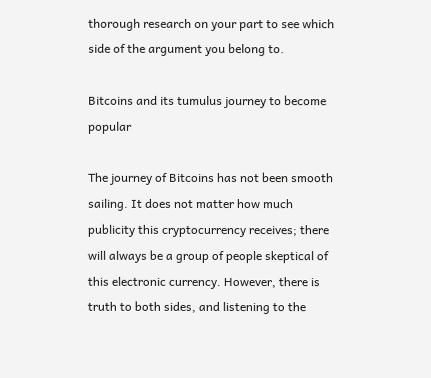thorough research on your part to see which side of the argument you belong to.

Bitcoins and its tumulus journey to become popular

The journey of Bitcoins has not been smooth sailing. It does not matter how much publicity this cryptocurrency receives; there will always be a group of people skeptical of this electronic currency. However, there is truth to both sides, and listening to the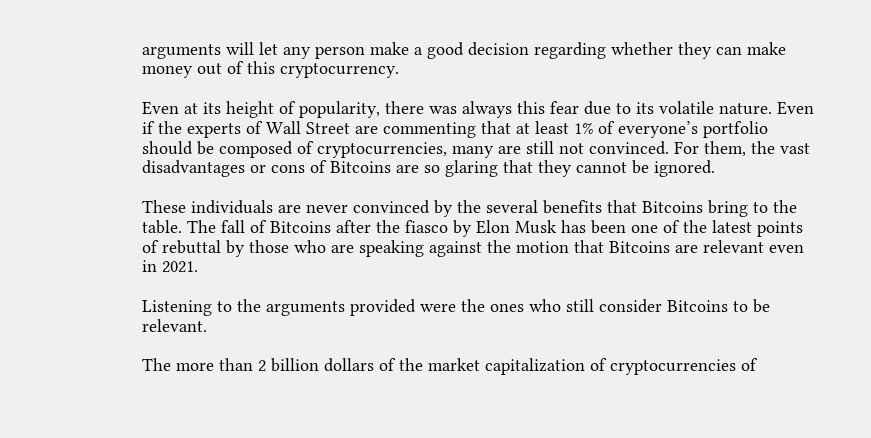arguments will let any person make a good decision regarding whether they can make money out of this cryptocurrency.

Even at its height of popularity, there was always this fear due to its volatile nature. Even if the experts of Wall Street are commenting that at least 1% of everyone’s portfolio should be composed of cryptocurrencies, many are still not convinced. For them, the vast disadvantages or cons of Bitcoins are so glaring that they cannot be ignored.

These individuals are never convinced by the several benefits that Bitcoins bring to the table. The fall of Bitcoins after the fiasco by Elon Musk has been one of the latest points of rebuttal by those who are speaking against the motion that Bitcoins are relevant even in 2021.

Listening to the arguments provided were the ones who still consider Bitcoins to be relevant.

The more than 2 billion dollars of the market capitalization of cryptocurrencies of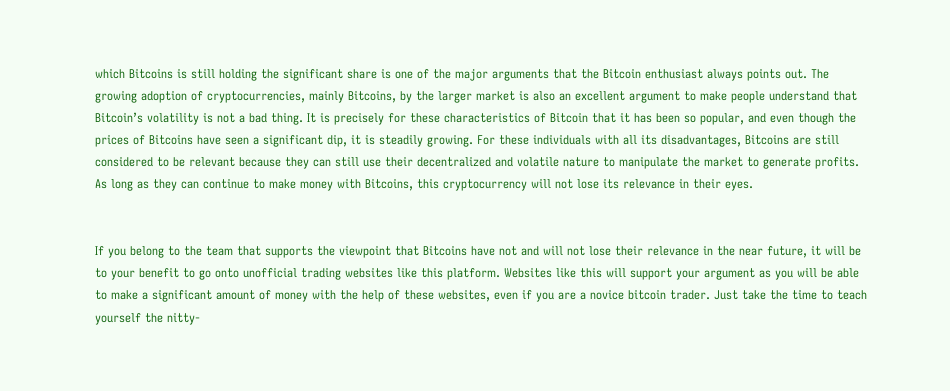which Bitcoins is still holding the significant share is one of the major arguments that the Bitcoin enthusiast always points out. The growing adoption of cryptocurrencies, mainly Bitcoins, by the larger market is also an excellent argument to make people understand that Bitcoin’s volatility is not a bad thing. It is precisely for these characteristics of Bitcoin that it has been so popular, and even though the prices of Bitcoins have seen a significant dip, it is steadily growing. For these individuals with all its disadvantages, Bitcoins are still considered to be relevant because they can still use their decentralized and volatile nature to manipulate the market to generate profits. As long as they can continue to make money with Bitcoins, this cryptocurrency will not lose its relevance in their eyes.


If you belong to the team that supports the viewpoint that Bitcoins have not and will not lose their relevance in the near future, it will be to your benefit to go onto unofficial trading websites like this platform. Websites like this will support your argument as you will be able to make a significant amount of money with the help of these websites, even if you are a novice bitcoin trader. Just take the time to teach yourself the nitty-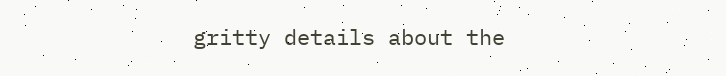gritty details about the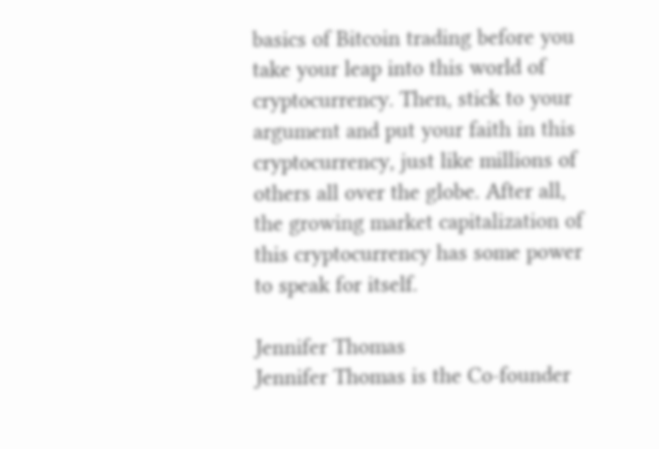basics of Bitcoin trading before you take your leap into this world of cryptocurrency. Then, stick to your argument and put your faith in this cryptocurrency, just like millions of others all over the globe. After all, the growing market capitalization of this cryptocurrency has some power to speak for itself.

Jennifer Thomas
Jennifer Thomas is the Co-founder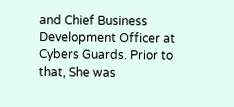and Chief Business Development Officer at Cybers Guards. Prior to that, She was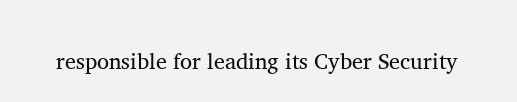responsible for leading its Cyber Security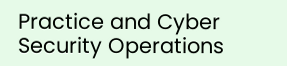Practice and Cyber Security Operations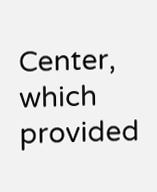Center, which provided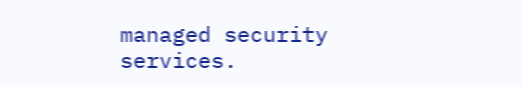managed security services.